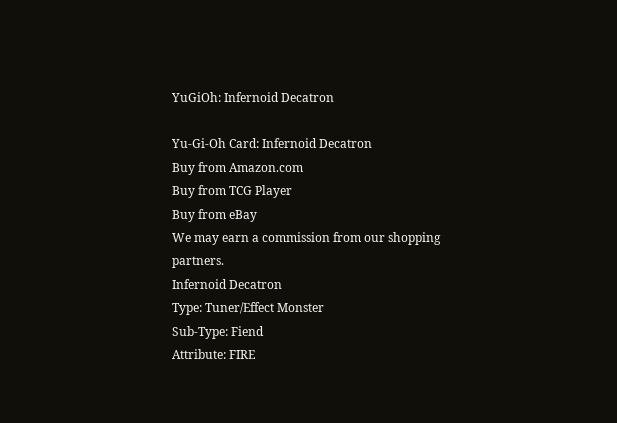YuGiOh: Infernoid Decatron

Yu-Gi-Oh Card: Infernoid Decatron
Buy from Amazon.com
Buy from TCG Player
Buy from eBay
We may earn a commission from our shopping partners.
Infernoid Decatron
Type: Tuner/Effect Monster
Sub-Type: Fiend
Attribute: FIRE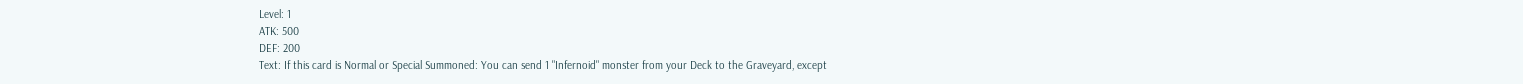Level: 1
ATK: 500
DEF: 200
Text: If this card is Normal or Special Summoned: You can send 1 "Infernoid" monster from your Deck to the Graveyard, except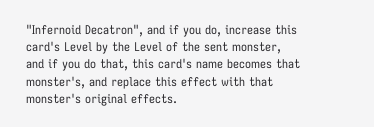"Infernoid Decatron", and if you do, increase this card's Level by the Level of the sent monster, and if you do that, this card's name becomes that monster's, and replace this effect with that monster's original effects.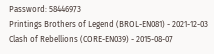Password: 58446973
Printings Brothers of Legend (BROL-EN081) - 2021-12-03
Clash of Rebellions (CORE-EN039) - 2015-08-07